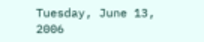Tuesday, June 13, 2006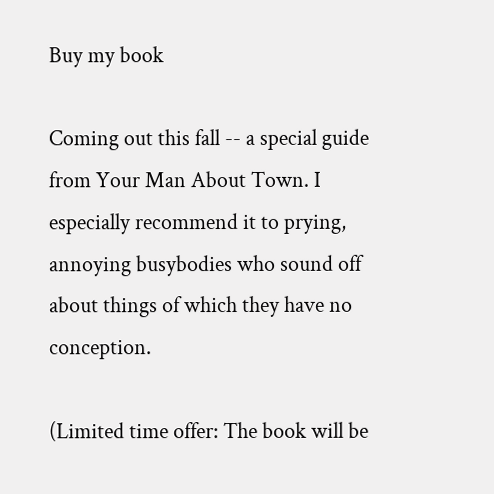Buy my book

Coming out this fall -- a special guide from Your Man About Town. I especially recommend it to prying, annoying busybodies who sound off about things of which they have no conception.

(Limited time offer: The book will be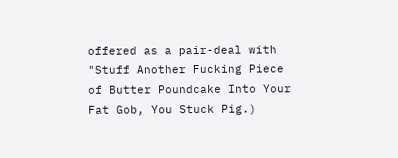offered as a pair-deal with "Stuff Another Fucking Piece of Butter Poundcake Into Your Fat Gob, You Stuck Pig.)